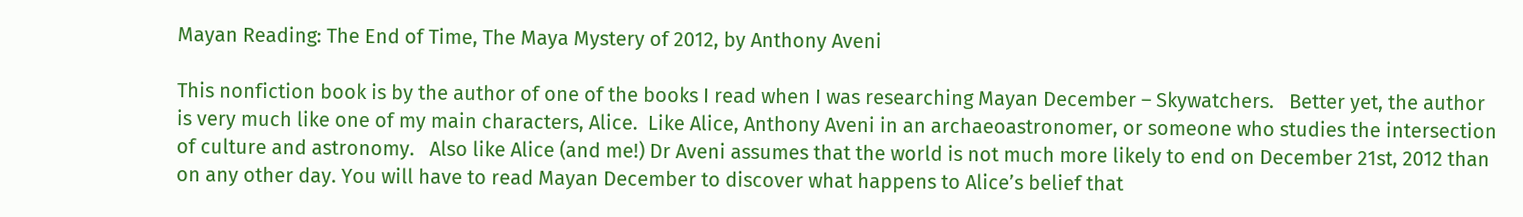Mayan Reading: The End of Time, The Maya Mystery of 2012, by Anthony Aveni

This nonfiction book is by the author of one of the books I read when I was researching Mayan December – Skywatchers.   Better yet, the author is very much like one of my main characters, Alice.  Like Alice, Anthony Aveni in an archaeoastronomer, or someone who studies the intersection of culture and astronomy.   Also like Alice (and me!) Dr Aveni assumes that the world is not much more likely to end on December 21st, 2012 than on any other day. You will have to read Mayan December to discover what happens to Alice’s belief that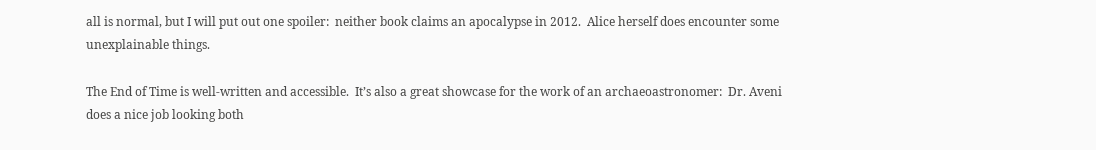all is normal, but I will put out one spoiler:  neither book claims an apocalypse in 2012.  Alice herself does encounter some unexplainable things.

The End of Time is well-written and accessible.  It’s also a great showcase for the work of an archaeoastronomer:  Dr. Aveni does a nice job looking both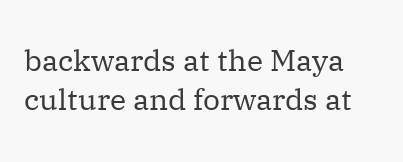backwards at the Maya culture and forwards at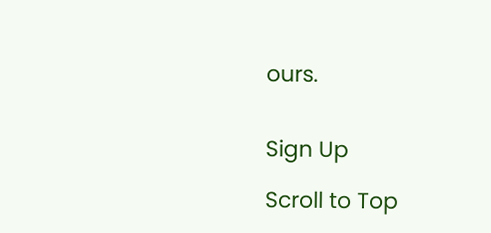ours.


Sign Up

Scroll to Top